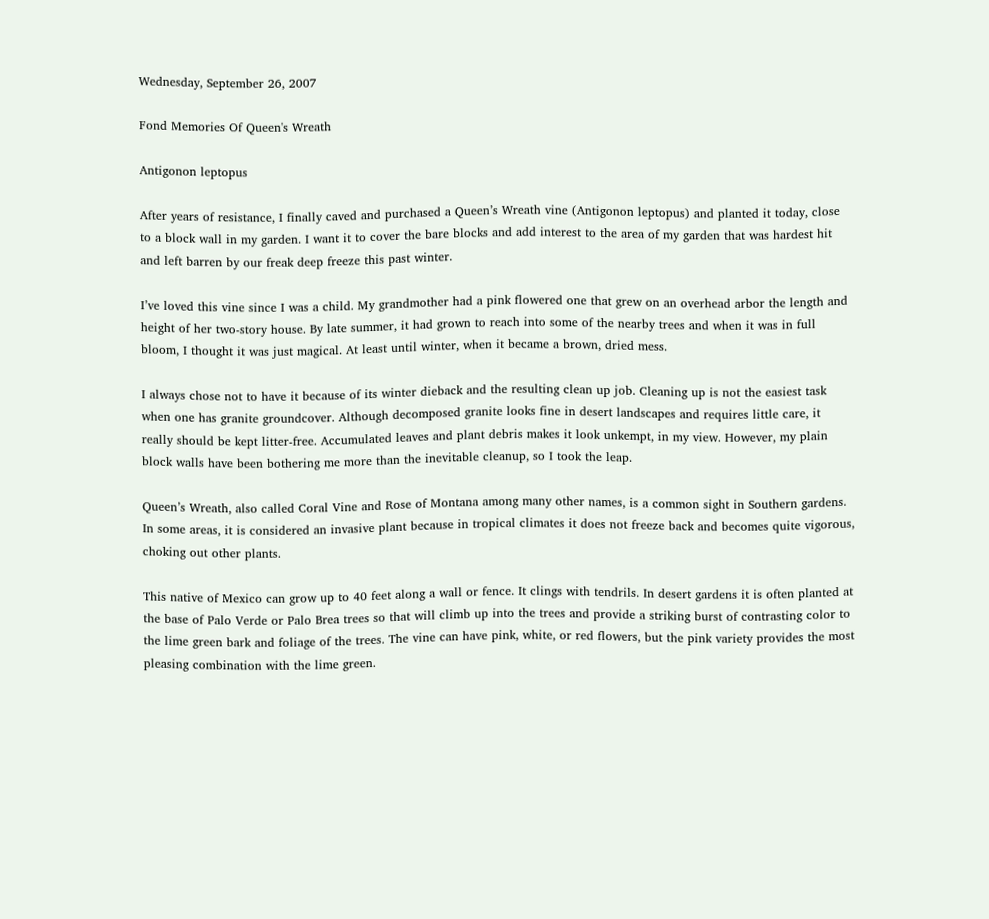Wednesday, September 26, 2007

Fond Memories Of Queen's Wreath

Antigonon leptopus

After years of resistance, I finally caved and purchased a Queen’s Wreath vine (Antigonon leptopus) and planted it today, close to a block wall in my garden. I want it to cover the bare blocks and add interest to the area of my garden that was hardest hit and left barren by our freak deep freeze this past winter.

I’ve loved this vine since I was a child. My grandmother had a pink flowered one that grew on an overhead arbor the length and height of her two-story house. By late summer, it had grown to reach into some of the nearby trees and when it was in full bloom, I thought it was just magical. At least until winter, when it became a brown, dried mess.

I always chose not to have it because of its winter dieback and the resulting clean up job. Cleaning up is not the easiest task when one has granite groundcover. Although decomposed granite looks fine in desert landscapes and requires little care, it really should be kept litter-free. Accumulated leaves and plant debris makes it look unkempt, in my view. However, my plain block walls have been bothering me more than the inevitable cleanup, so I took the leap.

Queen’s Wreath, also called Coral Vine and Rose of Montana among many other names, is a common sight in Southern gardens. In some areas, it is considered an invasive plant because in tropical climates it does not freeze back and becomes quite vigorous, choking out other plants.

This native of Mexico can grow up to 40 feet along a wall or fence. It clings with tendrils. In desert gardens it is often planted at the base of Palo Verde or Palo Brea trees so that will climb up into the trees and provide a striking burst of contrasting color to the lime green bark and foliage of the trees. The vine can have pink, white, or red flowers, but the pink variety provides the most pleasing combination with the lime green.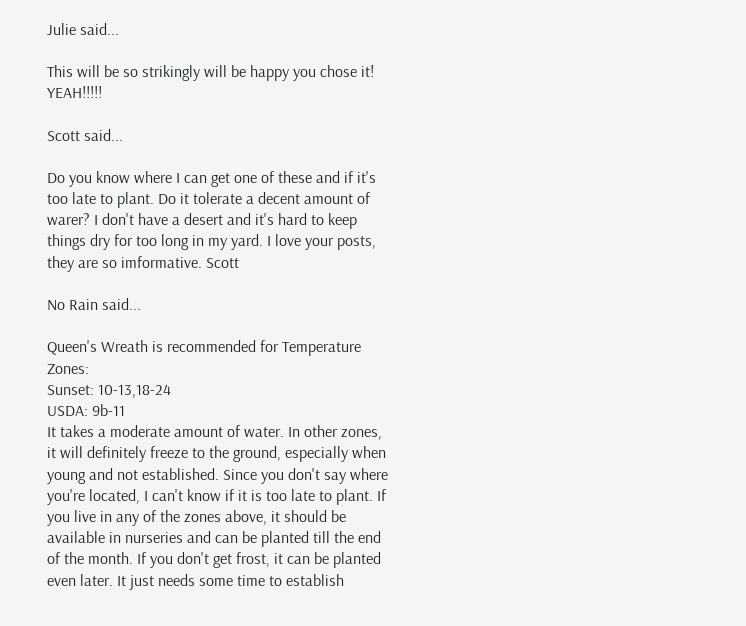Julie said...

This will be so strikingly will be happy you chose it! YEAH!!!!!

Scott said...

Do you know where I can get one of these and if it's too late to plant. Do it tolerate a decent amount of warer? I don't have a desert and it's hard to keep things dry for too long in my yard. I love your posts, they are so imformative. Scott

No Rain said...

Queen's Wreath is recommended for Temperature Zones:
Sunset: 10-13,18-24
USDA: 9b-11
It takes a moderate amount of water. In other zones, it will definitely freeze to the ground, especially when young and not established. Since you don't say where you're located, I can't know if it is too late to plant. If you live in any of the zones above, it should be available in nurseries and can be planted till the end of the month. If you don't get frost, it can be planted even later. It just needs some time to establish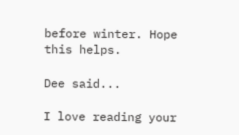before winter. Hope this helps.

Dee said...

I love reading your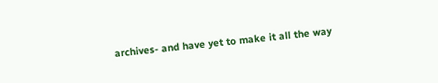archives- and have yet to make it all the way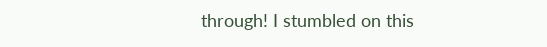through! I stumbled on this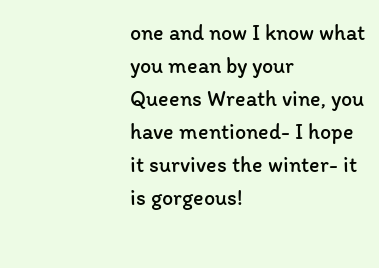one and now I know what you mean by your Queens Wreath vine, you have mentioned- I hope it survives the winter- it is gorgeous!